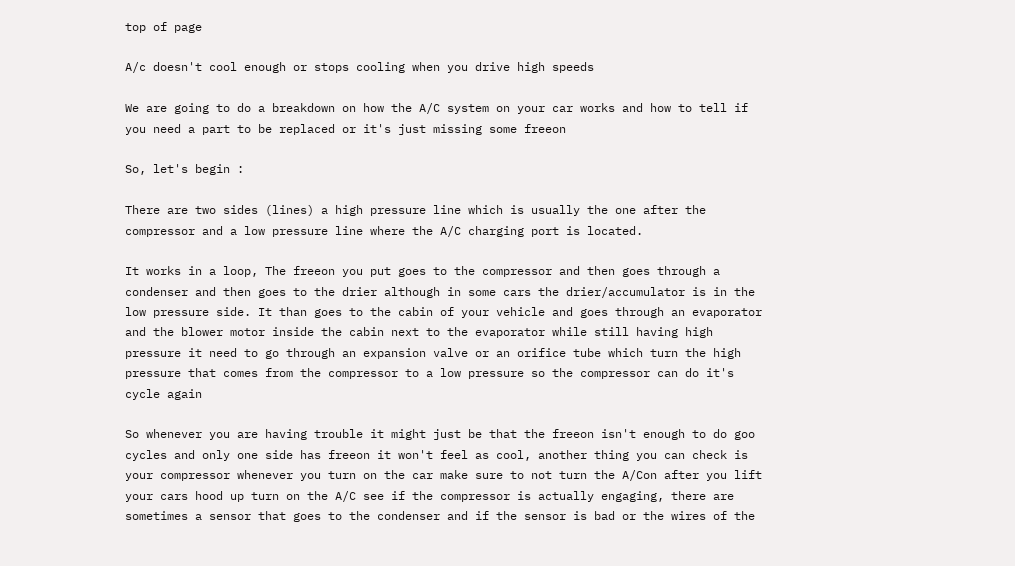top of page

A/c doesn't cool enough or stops cooling when you drive high speeds

We are going to do a breakdown on how the A/C system on your car works and how to tell if you need a part to be replaced or it's just missing some freeon

So, let's begin :

There are two sides (lines) a high pressure line which is usually the one after the compressor and a low pressure line where the A/C charging port is located.

It works in a loop, The freeon you put goes to the compressor and then goes through a condenser and then goes to the drier although in some cars the drier/accumulator is in the low pressure side. It than goes to the cabin of your vehicle and goes through an evaporator and the blower motor inside the cabin next to the evaporator while still having high pressure it need to go through an expansion valve or an orifice tube which turn the high pressure that comes from the compressor to a low pressure so the compressor can do it's cycle again

So whenever you are having trouble it might just be that the freeon isn't enough to do goo cycles and only one side has freeon it won't feel as cool, another thing you can check is your compressor whenever you turn on the car make sure to not turn the A/Con after you lift your cars hood up turn on the A/C see if the compressor is actually engaging, there are sometimes a sensor that goes to the condenser and if the sensor is bad or the wires of the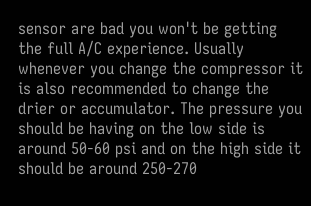sensor are bad you won't be getting the full A/C experience. Usually whenever you change the compressor it is also recommended to change the drier or accumulator. The pressure you should be having on the low side is around 50-60 psi and on the high side it should be around 250-270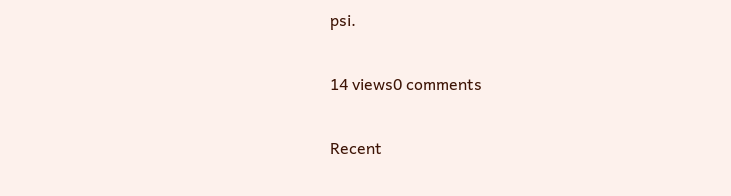psi.

14 views0 comments

Recent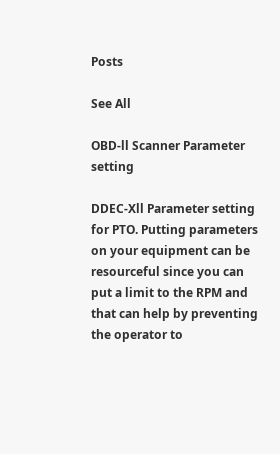Posts

See All

OBD-ll Scanner Parameter setting

DDEC-Xll Parameter setting for PTO. Putting parameters on your equipment can be resourceful since you can put a limit to the RPM and that can help by preventing the operator to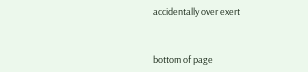accidentally over exert


bottom of page